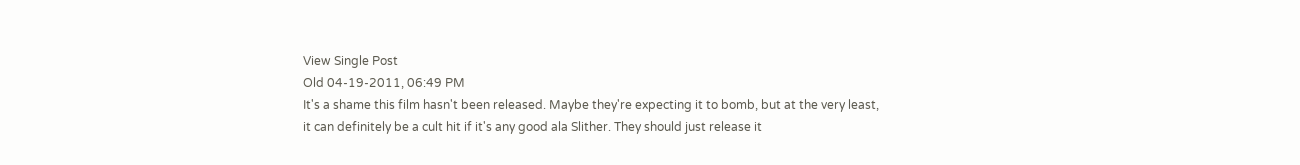View Single Post
Old 04-19-2011, 06:49 PM
It's a shame this film hasn't been released. Maybe they're expecting it to bomb, but at the very least, it can definitely be a cult hit if it's any good ala Slither. They should just release it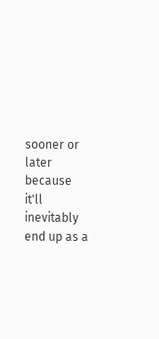sooner or later because it'll inevitably end up as a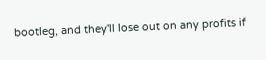bootleg, and they'll lose out on any profits if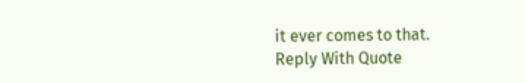it ever comes to that.
Reply With Quote